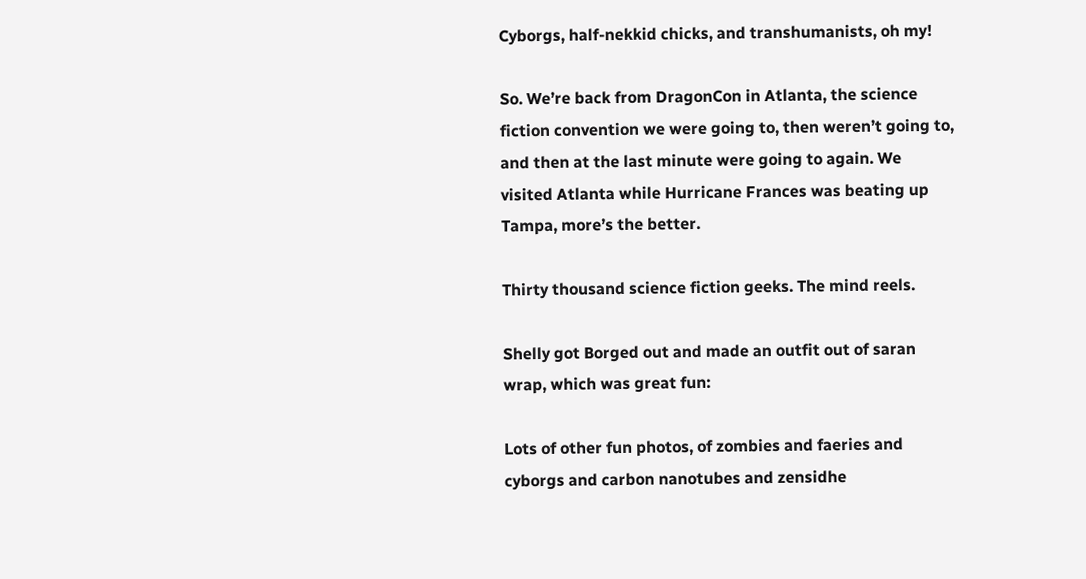Cyborgs, half-nekkid chicks, and transhumanists, oh my!

So. We’re back from DragonCon in Atlanta, the science fiction convention we were going to, then weren’t going to, and then at the last minute were going to again. We visited Atlanta while Hurricane Frances was beating up Tampa, more’s the better.

Thirty thousand science fiction geeks. The mind reels.

Shelly got Borged out and made an outfit out of saran wrap, which was great fun:

Lots of other fun photos, of zombies and faeries and cyborgs and carbon nanotubes and zensidhe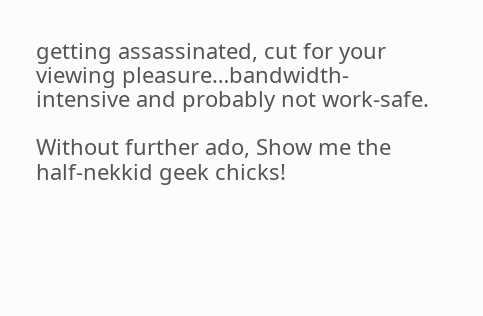getting assassinated, cut for your viewing pleasure…bandwidth-intensive and probably not work-safe.

Without further ado, Show me the half-nekkid geek chicks!